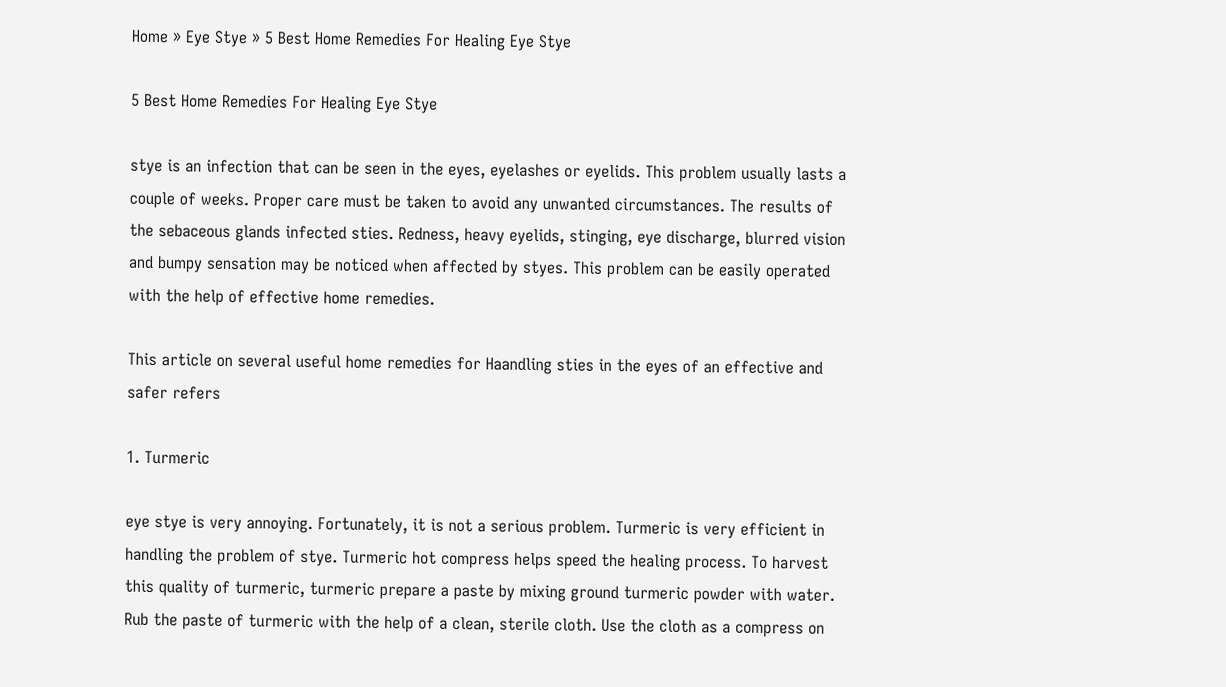Home » Eye Stye » 5 Best Home Remedies For Healing Eye Stye

5 Best Home Remedies For Healing Eye Stye

stye is an infection that can be seen in the eyes, eyelashes or eyelids. This problem usually lasts a couple of weeks. Proper care must be taken to avoid any unwanted circumstances. The results of the sebaceous glands infected sties. Redness, heavy eyelids, stinging, eye discharge, blurred vision and bumpy sensation may be noticed when affected by styes. This problem can be easily operated with the help of effective home remedies.

This article on several useful home remedies for Haandling sties in the eyes of an effective and safer refers

1. Turmeric

eye stye is very annoying. Fortunately, it is not a serious problem. Turmeric is very efficient in handling the problem of stye. Turmeric hot compress helps speed the healing process. To harvest this quality of turmeric, turmeric prepare a paste by mixing ground turmeric powder with water. Rub the paste of turmeric with the help of a clean, sterile cloth. Use the cloth as a compress on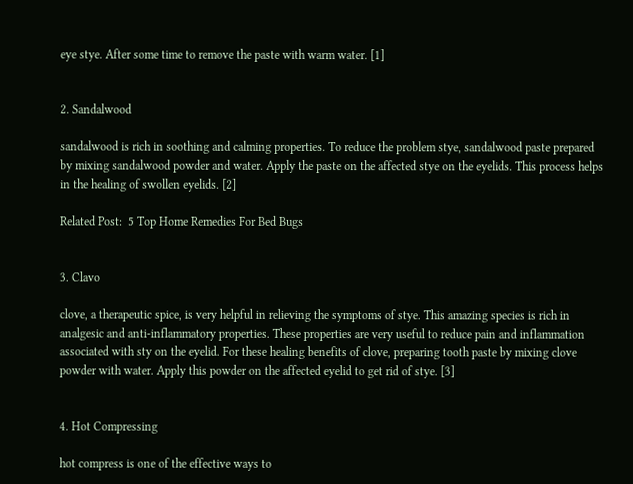eye stye. After some time to remove the paste with warm water. [1]


2. Sandalwood

sandalwood is rich in soothing and calming properties. To reduce the problem stye, sandalwood paste prepared by mixing sandalwood powder and water. Apply the paste on the affected stye on the eyelids. This process helps in the healing of swollen eyelids. [2]

Related Post:  5 Top Home Remedies For Bed Bugs


3. Clavo

clove, a therapeutic spice, is very helpful in relieving the symptoms of stye. This amazing species is rich in analgesic and anti-inflammatory properties. These properties are very useful to reduce pain and inflammation associated with sty on the eyelid. For these healing benefits of clove, preparing tooth paste by mixing clove powder with water. Apply this powder on the affected eyelid to get rid of stye. [3]


4. Hot Compressing

hot compress is one of the effective ways to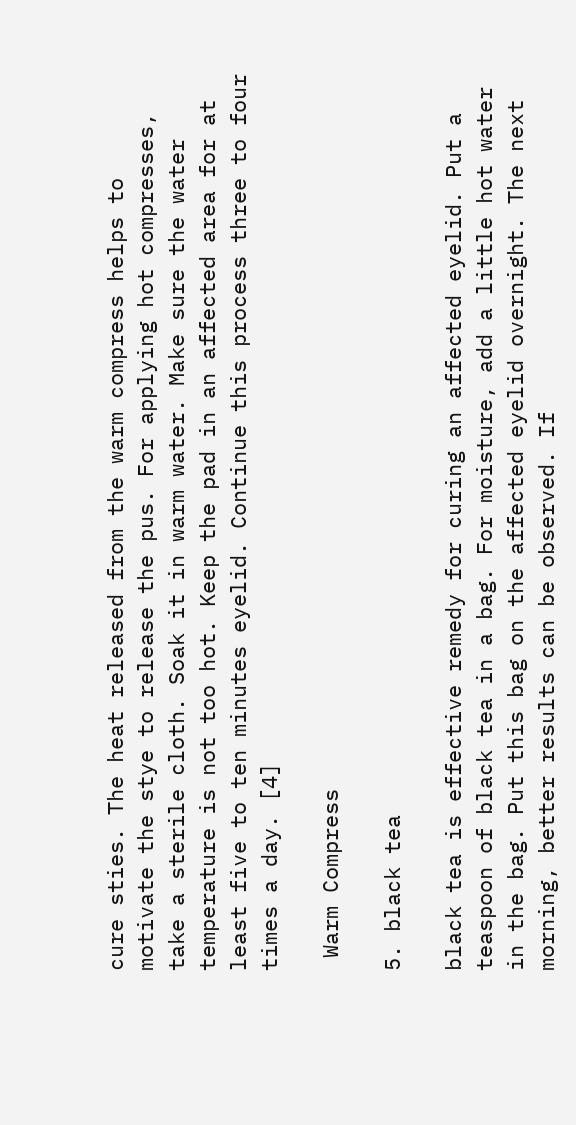cure sties. The heat released from the warm compress helps to motivate the stye to release the pus. For applying hot compresses, take a sterile cloth. Soak it in warm water. Make sure the water temperature is not too hot. Keep the pad in an affected area for at least five to ten minutes eyelid. Continue this process three to four times a day. [4]

 Warm Compress

5. black tea

black tea is effective remedy for curing an affected eyelid. Put a teaspoon of black tea in a bag. For moisture, add a little hot water in the bag. Put this bag on the affected eyelid overnight. The next morning, better results can be observed. If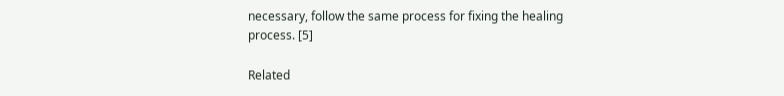necessary, follow the same process for fixing the healing process. [5]

Related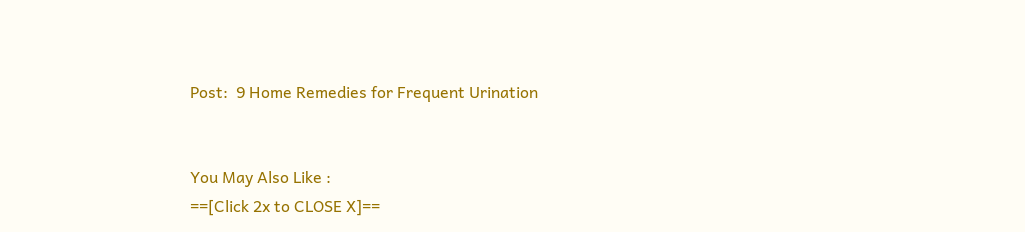Post:  9 Home Remedies for Frequent Urination


You May Also Like :
==[Click 2x to CLOSE X]==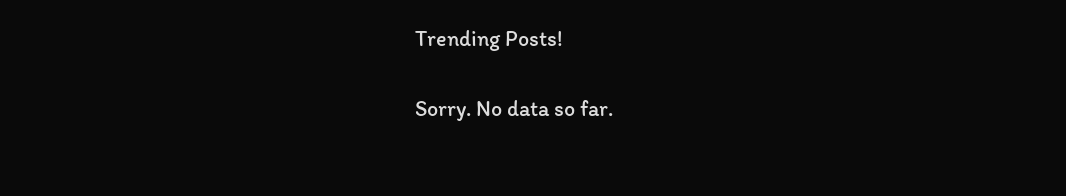Trending Posts!

Sorry. No data so far.